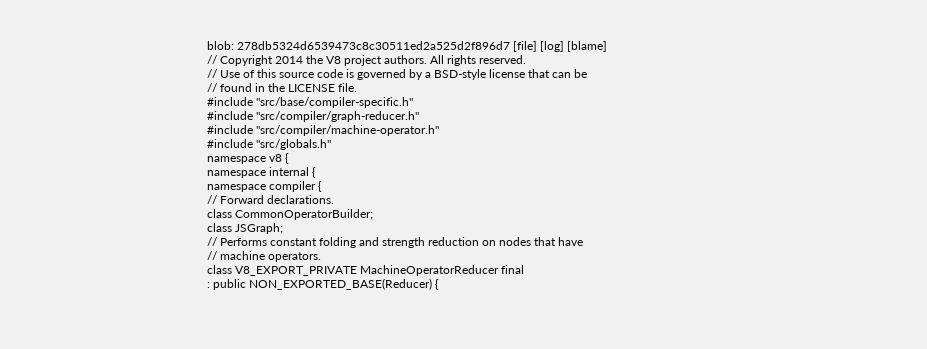blob: 278db5324d6539473c8c30511ed2a525d2f896d7 [file] [log] [blame]
// Copyright 2014 the V8 project authors. All rights reserved.
// Use of this source code is governed by a BSD-style license that can be
// found in the LICENSE file.
#include "src/base/compiler-specific.h"
#include "src/compiler/graph-reducer.h"
#include "src/compiler/machine-operator.h"
#include "src/globals.h"
namespace v8 {
namespace internal {
namespace compiler {
// Forward declarations.
class CommonOperatorBuilder;
class JSGraph;
// Performs constant folding and strength reduction on nodes that have
// machine operators.
class V8_EXPORT_PRIVATE MachineOperatorReducer final
: public NON_EXPORTED_BASE(Reducer) {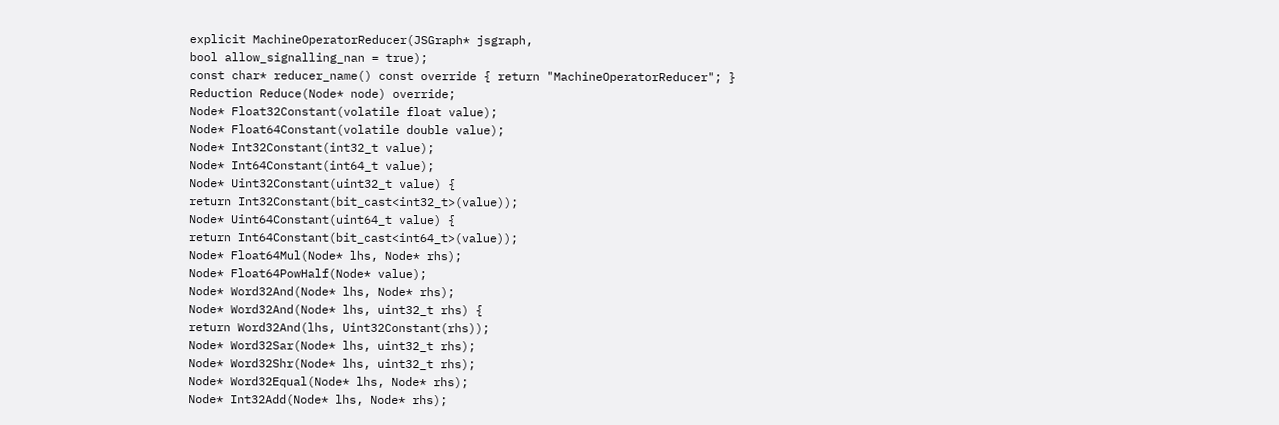explicit MachineOperatorReducer(JSGraph* jsgraph,
bool allow_signalling_nan = true);
const char* reducer_name() const override { return "MachineOperatorReducer"; }
Reduction Reduce(Node* node) override;
Node* Float32Constant(volatile float value);
Node* Float64Constant(volatile double value);
Node* Int32Constant(int32_t value);
Node* Int64Constant(int64_t value);
Node* Uint32Constant(uint32_t value) {
return Int32Constant(bit_cast<int32_t>(value));
Node* Uint64Constant(uint64_t value) {
return Int64Constant(bit_cast<int64_t>(value));
Node* Float64Mul(Node* lhs, Node* rhs);
Node* Float64PowHalf(Node* value);
Node* Word32And(Node* lhs, Node* rhs);
Node* Word32And(Node* lhs, uint32_t rhs) {
return Word32And(lhs, Uint32Constant(rhs));
Node* Word32Sar(Node* lhs, uint32_t rhs);
Node* Word32Shr(Node* lhs, uint32_t rhs);
Node* Word32Equal(Node* lhs, Node* rhs);
Node* Int32Add(Node* lhs, Node* rhs);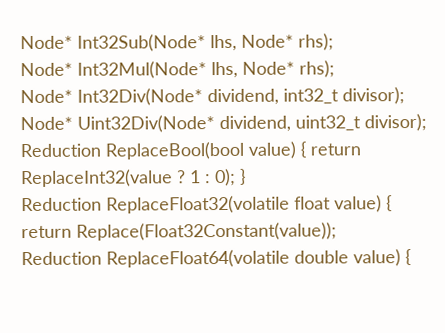Node* Int32Sub(Node* lhs, Node* rhs);
Node* Int32Mul(Node* lhs, Node* rhs);
Node* Int32Div(Node* dividend, int32_t divisor);
Node* Uint32Div(Node* dividend, uint32_t divisor);
Reduction ReplaceBool(bool value) { return ReplaceInt32(value ? 1 : 0); }
Reduction ReplaceFloat32(volatile float value) {
return Replace(Float32Constant(value));
Reduction ReplaceFloat64(volatile double value) {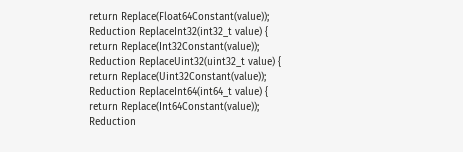return Replace(Float64Constant(value));
Reduction ReplaceInt32(int32_t value) {
return Replace(Int32Constant(value));
Reduction ReplaceUint32(uint32_t value) {
return Replace(Uint32Constant(value));
Reduction ReplaceInt64(int64_t value) {
return Replace(Int64Constant(value));
Reduction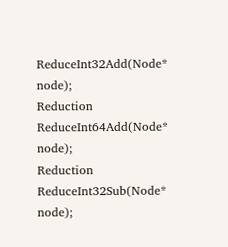ReduceInt32Add(Node* node);
Reduction ReduceInt64Add(Node* node);
Reduction ReduceInt32Sub(Node* node);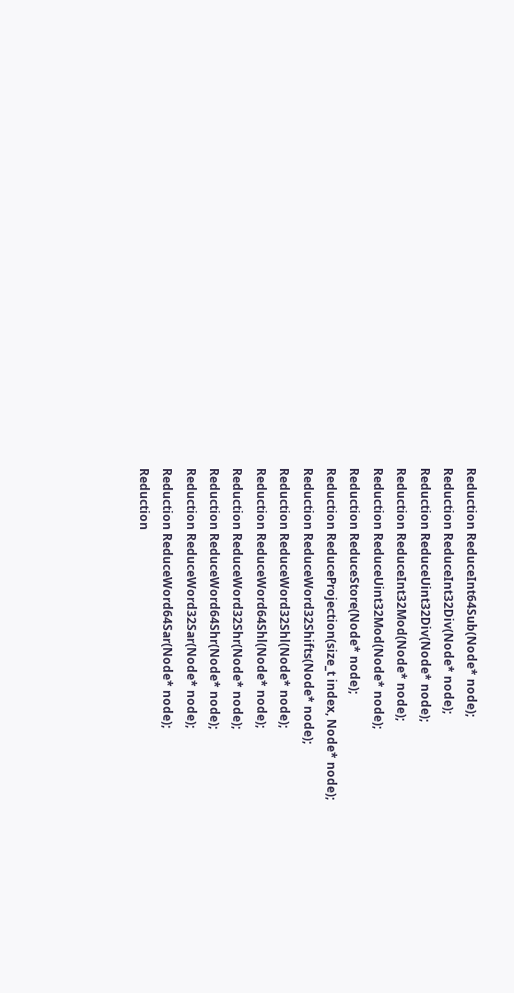Reduction ReduceInt64Sub(Node* node);
Reduction ReduceInt32Div(Node* node);
Reduction ReduceUint32Div(Node* node);
Reduction ReduceInt32Mod(Node* node);
Reduction ReduceUint32Mod(Node* node);
Reduction ReduceStore(Node* node);
Reduction ReduceProjection(size_t index, Node* node);
Reduction ReduceWord32Shifts(Node* node);
Reduction ReduceWord32Shl(Node* node);
Reduction ReduceWord64Shl(Node* node);
Reduction ReduceWord32Shr(Node* node);
Reduction ReduceWord64Shr(Node* node);
Reduction ReduceWord32Sar(Node* node);
Reduction ReduceWord64Sar(Node* node);
Reduction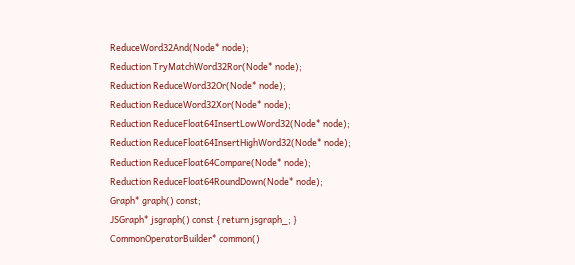ReduceWord32And(Node* node);
Reduction TryMatchWord32Ror(Node* node);
Reduction ReduceWord32Or(Node* node);
Reduction ReduceWord32Xor(Node* node);
Reduction ReduceFloat64InsertLowWord32(Node* node);
Reduction ReduceFloat64InsertHighWord32(Node* node);
Reduction ReduceFloat64Compare(Node* node);
Reduction ReduceFloat64RoundDown(Node* node);
Graph* graph() const;
JSGraph* jsgraph() const { return jsgraph_; }
CommonOperatorBuilder* common()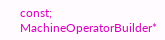const;
MachineOperatorBuilder*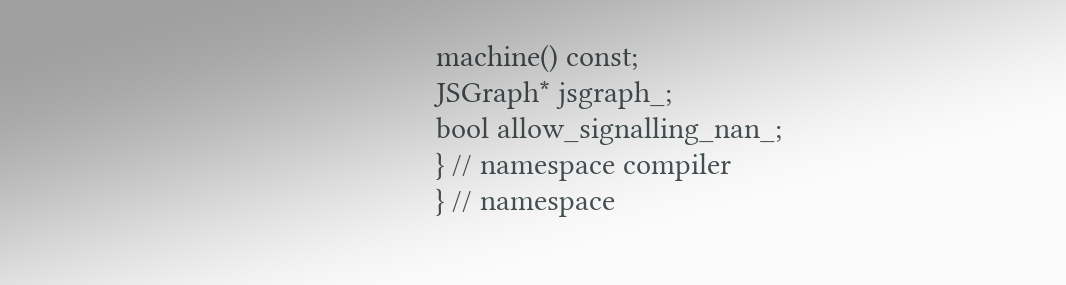machine() const;
JSGraph* jsgraph_;
bool allow_signalling_nan_;
} // namespace compiler
} // namespace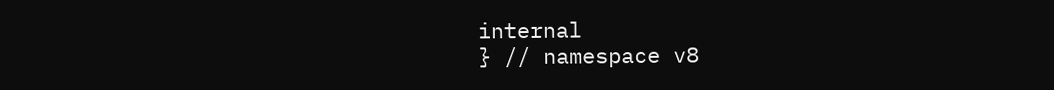internal
} // namespace v8